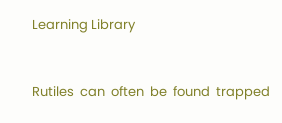Learning Library


Rutiles  can  often  be  found  trapped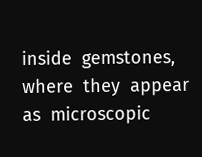inside  gemstones,  where  they  appear  as  microscopic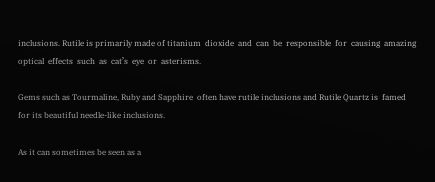inclusions. Rutile is primarily made of titanium  dioxide  and  can  be  responsible  for  causing  amazing  optical  effects  such  as  cat’s  eye  or  asterisms.

Gems such as Tourmaline, Ruby and Sapphire  often have rutile inclusions and Rutile Quartz is  famed for its beautiful needle-like inclusions.

As it can sometimes be seen as a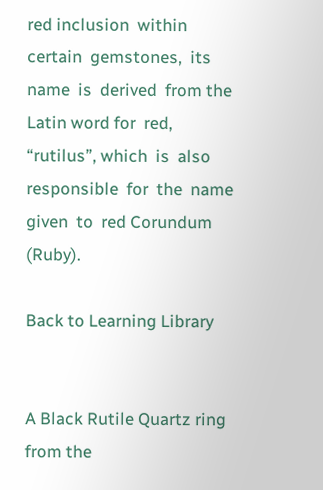red inclusion  within  certain  gemstones,  its  name  is  derived  from the Latin word for  red,  “rutilus”, which  is  also  responsible  for  the  name  given  to  red Corundum (Ruby).

Back to Learning Library


A Black Rutile Quartz ring from the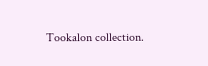Tookalon collection.